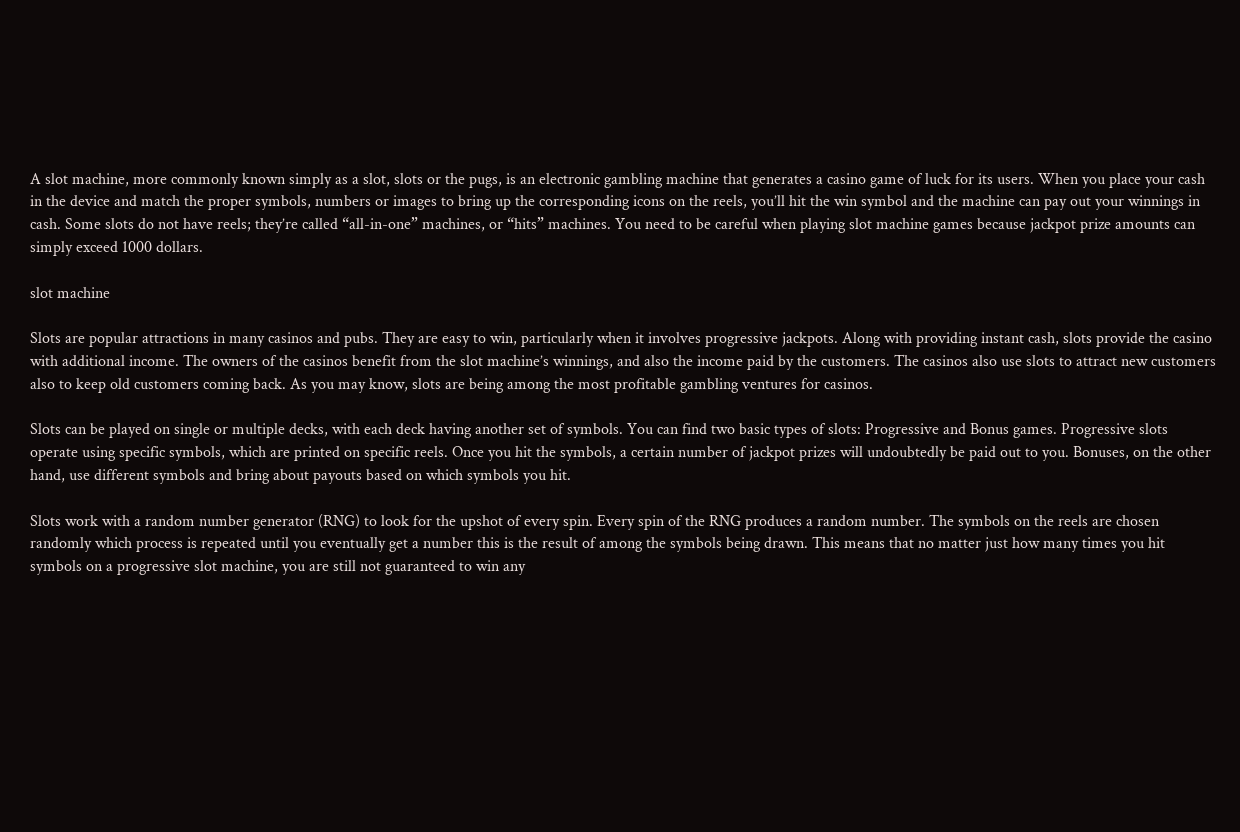A slot machine, more commonly known simply as a slot, slots or the pugs, is an electronic gambling machine that generates a casino game of luck for its users. When you place your cash in the device and match the proper symbols, numbers or images to bring up the corresponding icons on the reels, you’ll hit the win symbol and the machine can pay out your winnings in cash. Some slots do not have reels; they’re called “all-in-one” machines, or “hits” machines. You need to be careful when playing slot machine games because jackpot prize amounts can simply exceed 1000 dollars.

slot machine

Slots are popular attractions in many casinos and pubs. They are easy to win, particularly when it involves progressive jackpots. Along with providing instant cash, slots provide the casino with additional income. The owners of the casinos benefit from the slot machine’s winnings, and also the income paid by the customers. The casinos also use slots to attract new customers also to keep old customers coming back. As you may know, slots are being among the most profitable gambling ventures for casinos.

Slots can be played on single or multiple decks, with each deck having another set of symbols. You can find two basic types of slots: Progressive and Bonus games. Progressive slots operate using specific symbols, which are printed on specific reels. Once you hit the symbols, a certain number of jackpot prizes will undoubtedly be paid out to you. Bonuses, on the other hand, use different symbols and bring about payouts based on which symbols you hit.

Slots work with a random number generator (RNG) to look for the upshot of every spin. Every spin of the RNG produces a random number. The symbols on the reels are chosen randomly which process is repeated until you eventually get a number this is the result of among the symbols being drawn. This means that no matter just how many times you hit symbols on a progressive slot machine, you are still not guaranteed to win any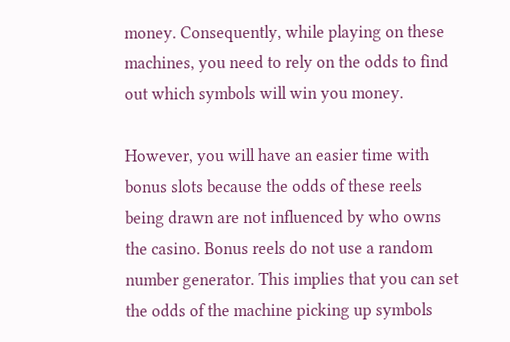money. Consequently, while playing on these machines, you need to rely on the odds to find out which symbols will win you money.

However, you will have an easier time with bonus slots because the odds of these reels being drawn are not influenced by who owns the casino. Bonus reels do not use a random number generator. This implies that you can set the odds of the machine picking up symbols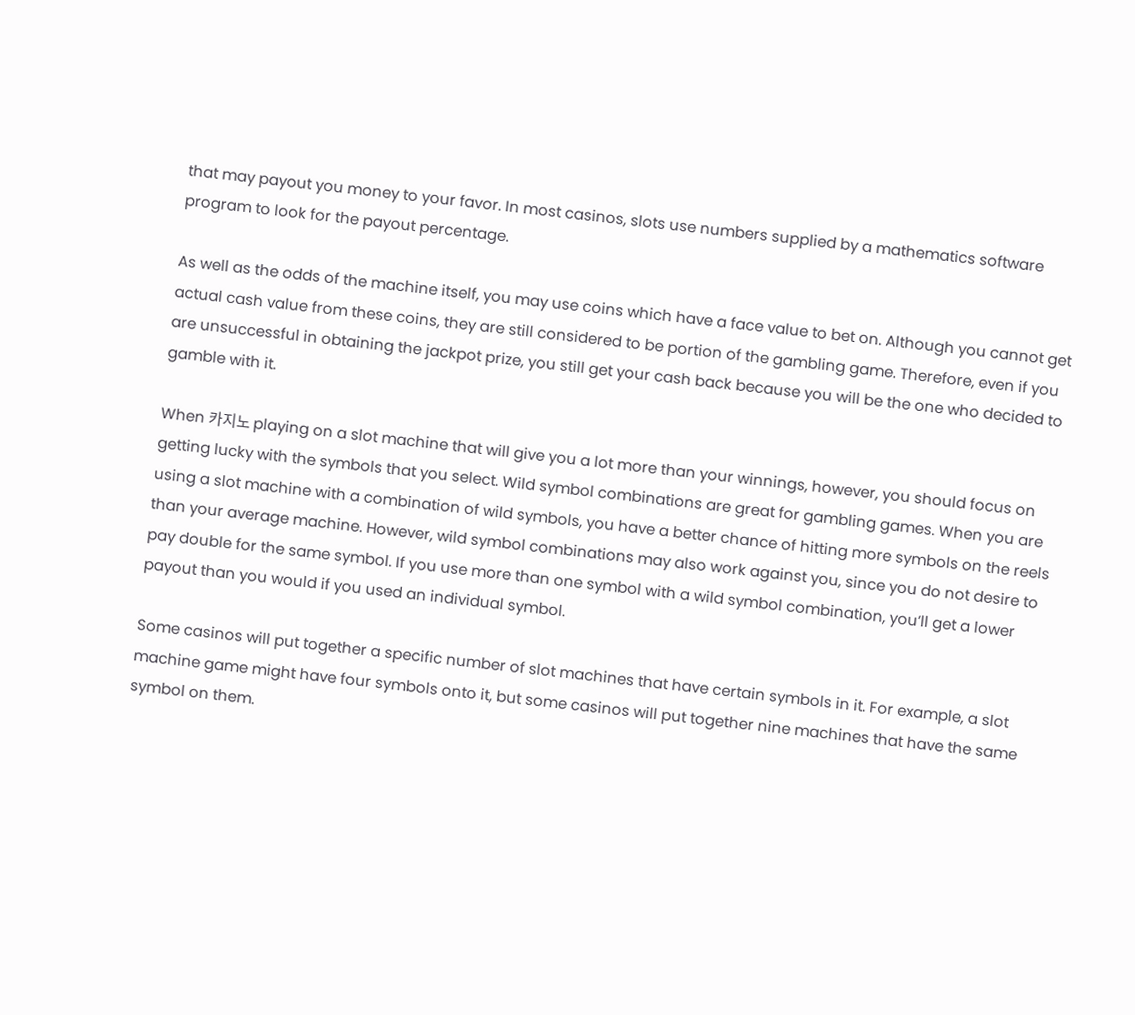that may payout you money to your favor. In most casinos, slots use numbers supplied by a mathematics software program to look for the payout percentage.

As well as the odds of the machine itself, you may use coins which have a face value to bet on. Although you cannot get actual cash value from these coins, they are still considered to be portion of the gambling game. Therefore, even if you are unsuccessful in obtaining the jackpot prize, you still get your cash back because you will be the one who decided to gamble with it.

When 카지노 playing on a slot machine that will give you a lot more than your winnings, however, you should focus on getting lucky with the symbols that you select. Wild symbol combinations are great for gambling games. When you are using a slot machine with a combination of wild symbols, you have a better chance of hitting more symbols on the reels than your average machine. However, wild symbol combinations may also work against you, since you do not desire to pay double for the same symbol. If you use more than one symbol with a wild symbol combination, you’ll get a lower payout than you would if you used an individual symbol.

Some casinos will put together a specific number of slot machines that have certain symbols in it. For example, a slot machine game might have four symbols onto it, but some casinos will put together nine machines that have the same symbol on them.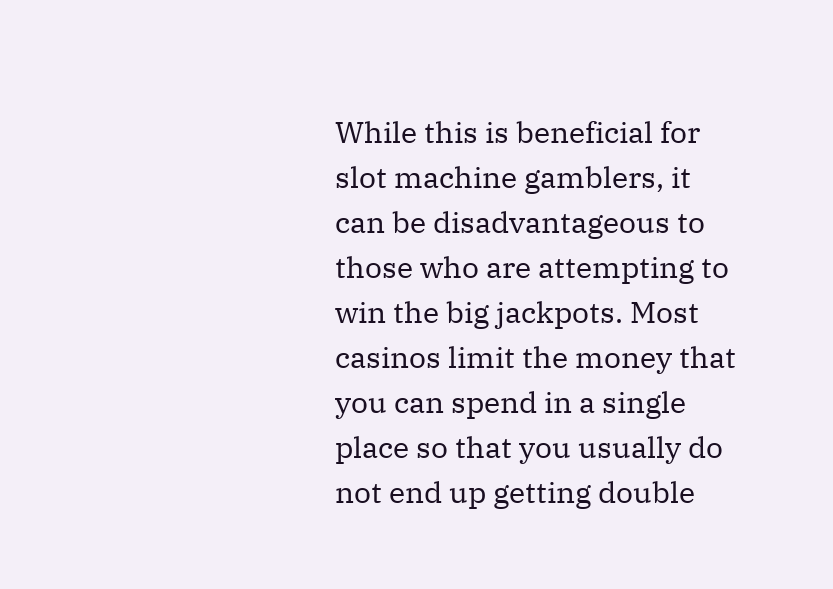While this is beneficial for slot machine gamblers, it can be disadvantageous to those who are attempting to win the big jackpots. Most casinos limit the money that you can spend in a single place so that you usually do not end up getting double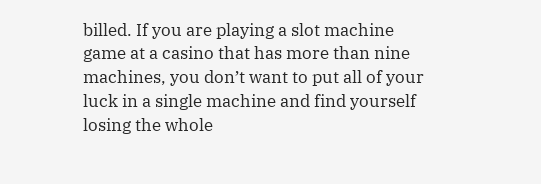billed. If you are playing a slot machine game at a casino that has more than nine machines, you don’t want to put all of your luck in a single machine and find yourself losing the whole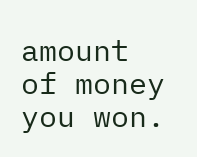amount of money you won.